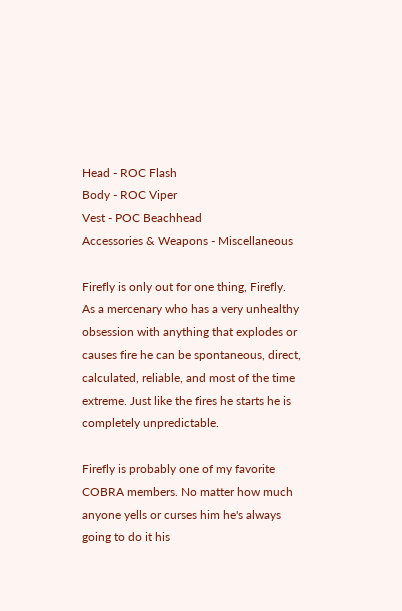Head - ROC Flash
Body - ROC Viper
Vest - POC Beachhead
Accessories & Weapons - Miscellaneous

Firefly is only out for one thing, Firefly. As a mercenary who has a very unhealthy obsession with anything that explodes or causes fire he can be spontaneous, direct, calculated, reliable, and most of the time extreme. Just like the fires he starts he is completely unpredictable.

Firefly is probably one of my favorite COBRA members. No matter how much anyone yells or curses him he's always going to do it his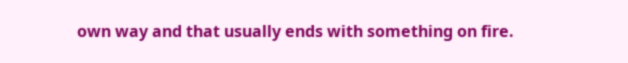own way and that usually ends with something on fire.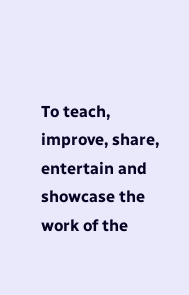To teach, improve, share, entertain and showcase the work of the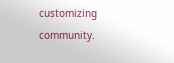customizing community.